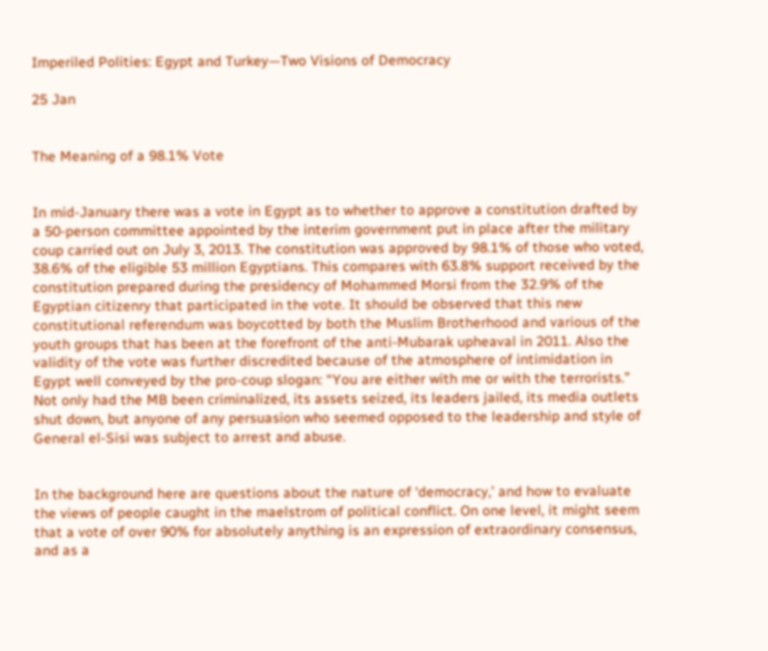Imperiled Polities: Egypt and Turkey—Two Visions of Democracy

25 Jan


The Meaning of a 98.1% Vote


In mid-January there was a vote in Egypt as to whether to approve a constitution drafted by a 50-person committee appointed by the interim government put in place after the military coup carried out on July 3, 2013. The constitution was approved by 98.1% of those who voted, 38.6% of the eligible 53 million Egyptians. This compares with 63.8% support received by the constitution prepared during the presidency of Mohammed Morsi from the 32.9% of the Egyptian citizenry that participated in the vote. It should be observed that this new constitutional referendum was boycotted by both the Muslim Brotherhood and various of the youth groups that has been at the forefront of the anti-Mubarak upheaval in 2011. Also the validity of the vote was further discredited because of the atmosphere of intimidation in Egypt well conveyed by the pro-coup slogan: “You are either with me or with the terrorists.” Not only had the MB been criminalized, its assets seized, its leaders jailed, its media outlets shut down, but anyone of any persuasion who seemed opposed to the leadership and style of General el-Sisi was subject to arrest and abuse.


In the background here are questions about the nature of ‘democracy,’ and how to evaluate the views of people caught in the maelstrom of political conflict. On one level, it might seem that a vote of over 90% for absolutely anything is an expression of extraordinary consensus, and as a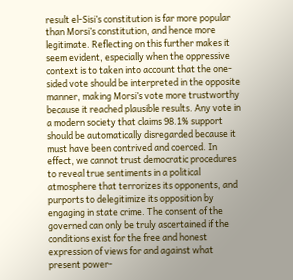result el-Sisi’s constitution is far more popular than Morsi’s constitution, and hence more legitimate. Reflecting on this further makes it seem evident, especially when the oppressive context is to taken into account that the one-sided vote should be interpreted in the opposite manner, making Morsi’s vote more trustworthy because it reached plausible results. Any vote in a modern society that claims 98.1% support should be automatically disregarded because it must have been contrived and coerced. In effect, we cannot trust democratic procedures to reveal true sentiments in a political atmosphere that terrorizes its opponents, and purports to delegitimize its opposition by engaging in state crime. The consent of the governed can only be truly ascertained if the conditions exist for the free and honest expression of views for and against what present power-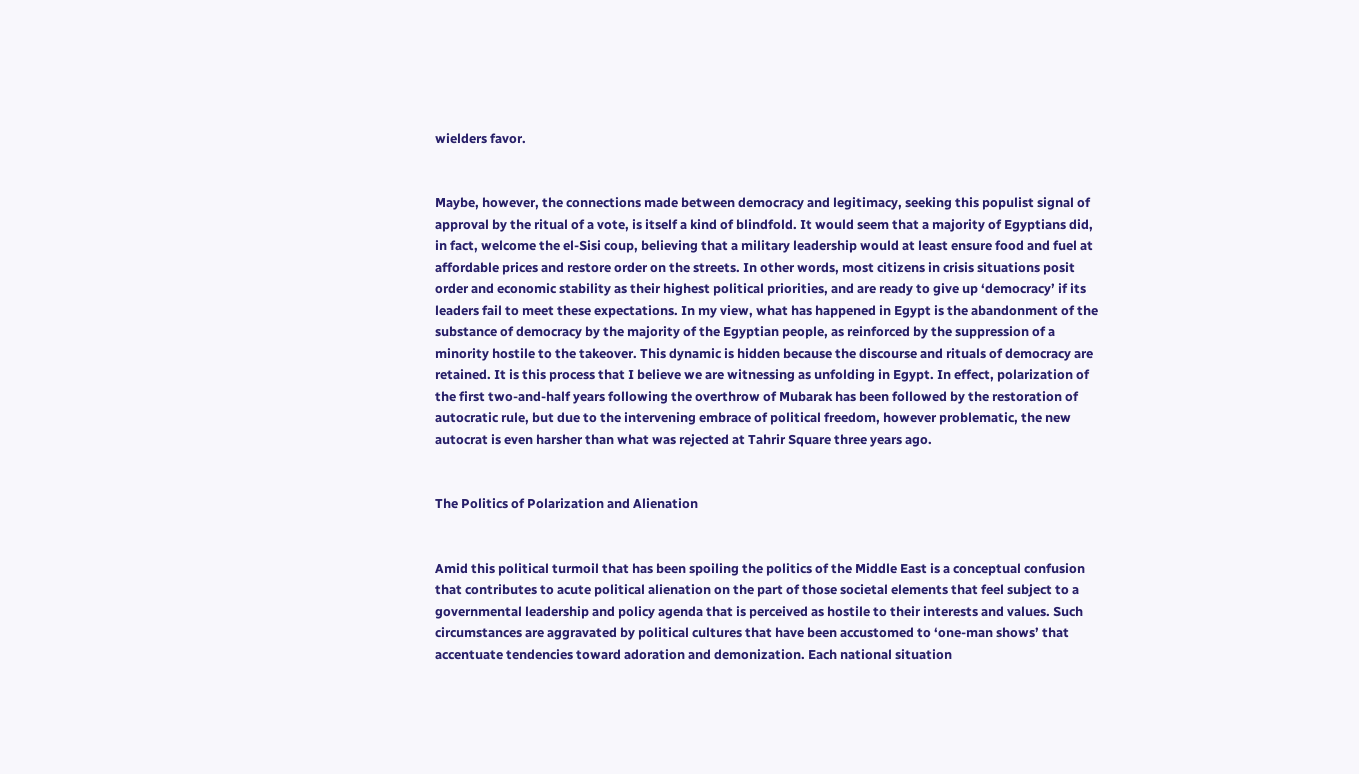wielders favor.


Maybe, however, the connections made between democracy and legitimacy, seeking this populist signal of approval by the ritual of a vote, is itself a kind of blindfold. It would seem that a majority of Egyptians did, in fact, welcome the el-Sisi coup, believing that a military leadership would at least ensure food and fuel at affordable prices and restore order on the streets. In other words, most citizens in crisis situations posit order and economic stability as their highest political priorities, and are ready to give up ‘democracy’ if its leaders fail to meet these expectations. In my view, what has happened in Egypt is the abandonment of the substance of democracy by the majority of the Egyptian people, as reinforced by the suppression of a minority hostile to the takeover. This dynamic is hidden because the discourse and rituals of democracy are retained. It is this process that I believe we are witnessing as unfolding in Egypt. In effect, polarization of the first two-and-half years following the overthrow of Mubarak has been followed by the restoration of autocratic rule, but due to the intervening embrace of political freedom, however problematic, the new autocrat is even harsher than what was rejected at Tahrir Square three years ago.


The Politics of Polarization and Alienation


Amid this political turmoil that has been spoiling the politics of the Middle East is a conceptual confusion that contributes to acute political alienation on the part of those societal elements that feel subject to a governmental leadership and policy agenda that is perceived as hostile to their interests and values. Such circumstances are aggravated by political cultures that have been accustomed to ‘one-man shows’ that accentuate tendencies toward adoration and demonization. Each national situation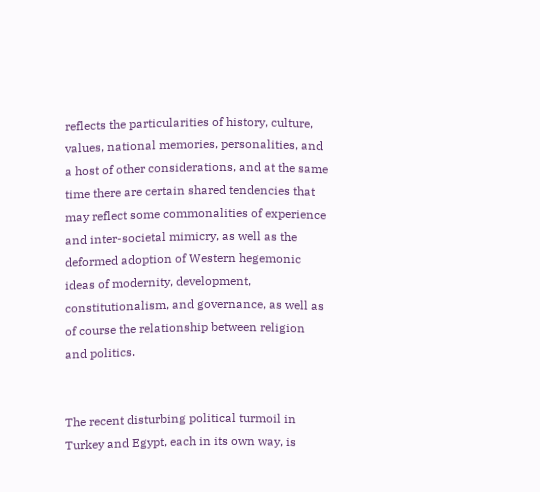reflects the particularities of history, culture, values, national memories, personalities, and a host of other considerations, and at the same time there are certain shared tendencies that may reflect some commonalities of experience and inter-societal mimicry, as well as the deformed adoption of Western hegemonic ideas of modernity, development, constitutionalism, and governance, as well as of course the relationship between religion and politics.


The recent disturbing political turmoil in Turkey and Egypt, each in its own way, is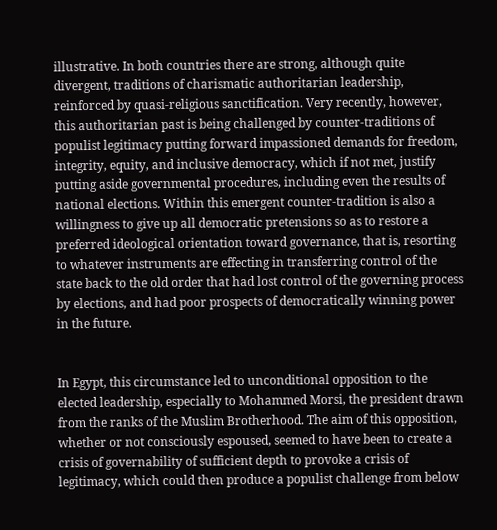illustrative. In both countries there are strong, although quite divergent, traditions of charismatic authoritarian leadership, reinforced by quasi-religious sanctification. Very recently, however, this authoritarian past is being challenged by counter-traditions of populist legitimacy putting forward impassioned demands for freedom, integrity, equity, and inclusive democracy, which if not met, justify putting aside governmental procedures, including even the results of national elections. Within this emergent counter-tradition is also a willingness to give up all democratic pretensions so as to restore a preferred ideological orientation toward governance, that is, resorting to whatever instruments are effecting in transferring control of the state back to the old order that had lost control of the governing process by elections, and had poor prospects of democratically winning power in the future.


In Egypt, this circumstance led to unconditional opposition to the elected leadership, especially to Mohammed Morsi, the president drawn from the ranks of the Muslim Brotherhood. The aim of this opposition, whether or not consciously espoused, seemed to have been to create a crisis of governability of sufficient depth to provoke a crisis of legitimacy, which could then produce a populist challenge from below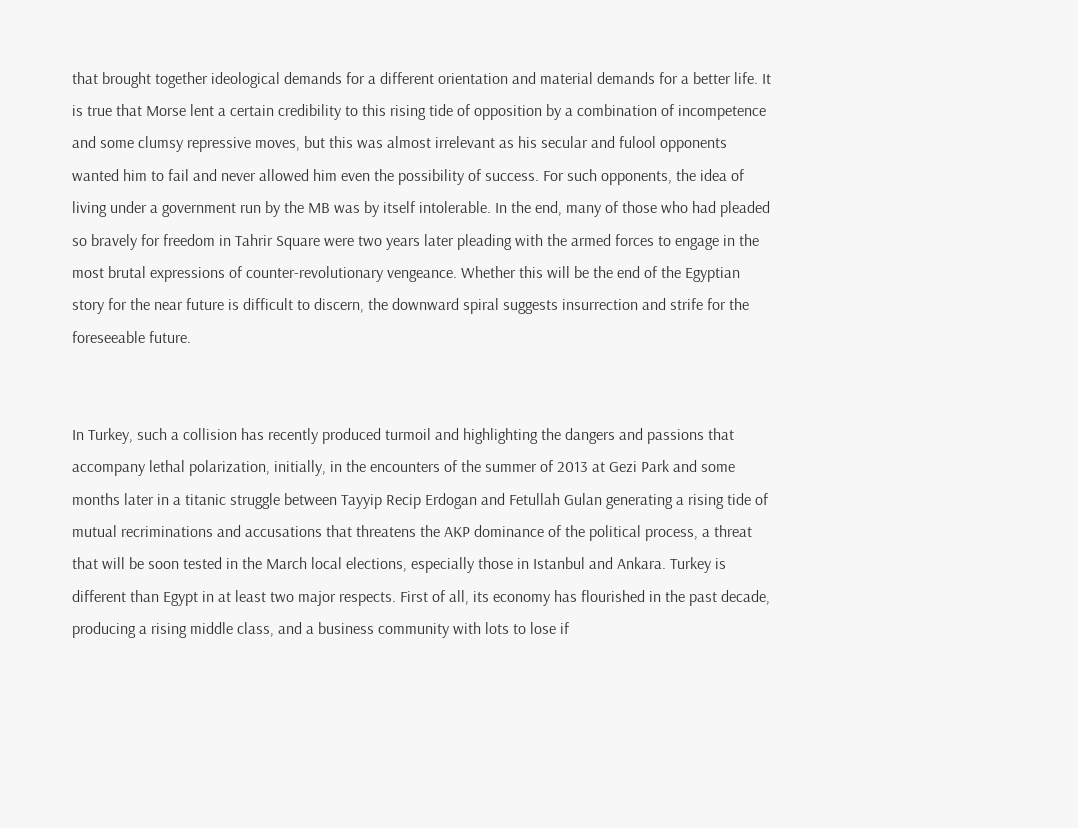that brought together ideological demands for a different orientation and material demands for a better life. It is true that Morse lent a certain credibility to this rising tide of opposition by a combination of incompetence and some clumsy repressive moves, but this was almost irrelevant as his secular and fulool opponents wanted him to fail and never allowed him even the possibility of success. For such opponents, the idea of living under a government run by the MB was by itself intolerable. In the end, many of those who had pleaded so bravely for freedom in Tahrir Square were two years later pleading with the armed forces to engage in the most brutal expressions of counter-revolutionary vengeance. Whether this will be the end of the Egyptian story for the near future is difficult to discern, the downward spiral suggests insurrection and strife for the foreseeable future.


In Turkey, such a collision has recently produced turmoil and highlighting the dangers and passions that accompany lethal polarization, initially, in the encounters of the summer of 2013 at Gezi Park and some months later in a titanic struggle between Tayyip Recip Erdogan and Fetullah Gulan generating a rising tide of mutual recriminations and accusations that threatens the AKP dominance of the political process, a threat that will be soon tested in the March local elections, especially those in Istanbul and Ankara. Turkey is different than Egypt in at least two major respects. First of all, its economy has flourished in the past decade, producing a rising middle class, and a business community with lots to lose if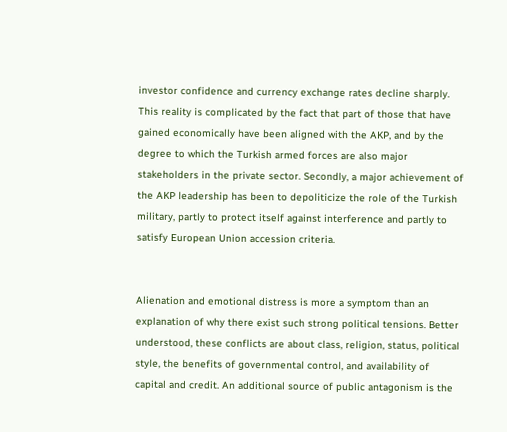investor confidence and currency exchange rates decline sharply. This reality is complicated by the fact that part of those that have gained economically have been aligned with the AKP, and by the degree to which the Turkish armed forces are also major stakeholders in the private sector. Secondly, a major achievement of the AKP leadership has been to depoliticize the role of the Turkish military, partly to protect itself against interference and partly to satisfy European Union accession criteria.


Alienation and emotional distress is more a symptom than an explanation of why there exist such strong political tensions. Better understood, these conflicts are about class, religion, status, political style, the benefits of governmental control, and availability of capital and credit. An additional source of public antagonism is the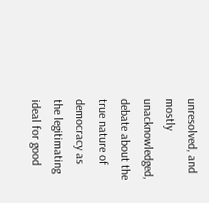unresolved, and mostly unacknowledged, debate about the true nature of democracy as the legitimating ideal for good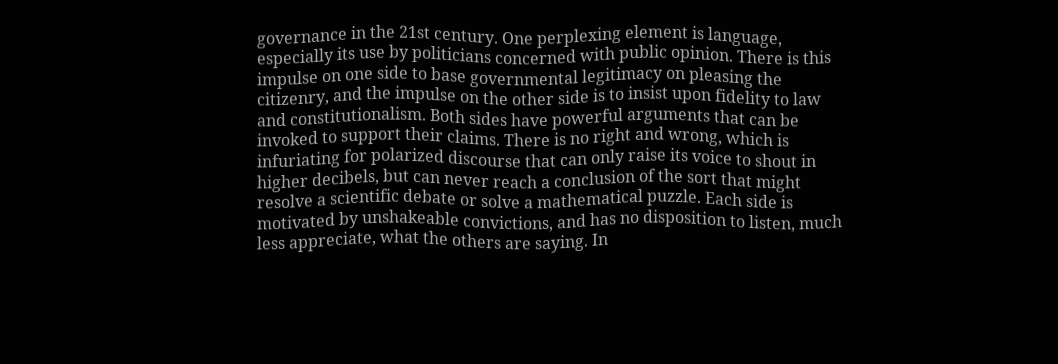governance in the 21st century. One perplexing element is language, especially its use by politicians concerned with public opinion. There is this impulse on one side to base governmental legitimacy on pleasing the citizenry, and the impulse on the other side is to insist upon fidelity to law and constitutionalism. Both sides have powerful arguments that can be invoked to support their claims. There is no right and wrong, which is infuriating for polarized discourse that can only raise its voice to shout in higher decibels, but can never reach a conclusion of the sort that might resolve a scientific debate or solve a mathematical puzzle. Each side is motivated by unshakeable convictions, and has no disposition to listen, much less appreciate, what the others are saying. In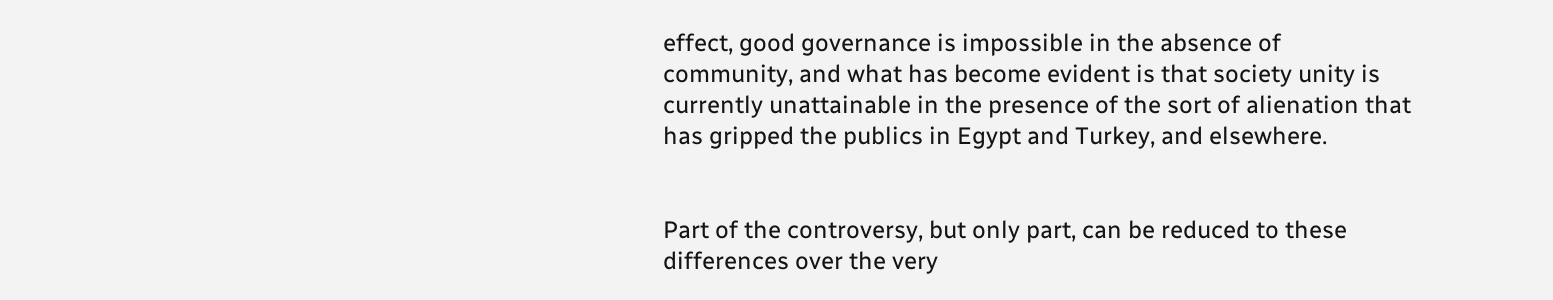effect, good governance is impossible in the absence of community, and what has become evident is that society unity is currently unattainable in the presence of the sort of alienation that has gripped the publics in Egypt and Turkey, and elsewhere.


Part of the controversy, but only part, can be reduced to these differences over the very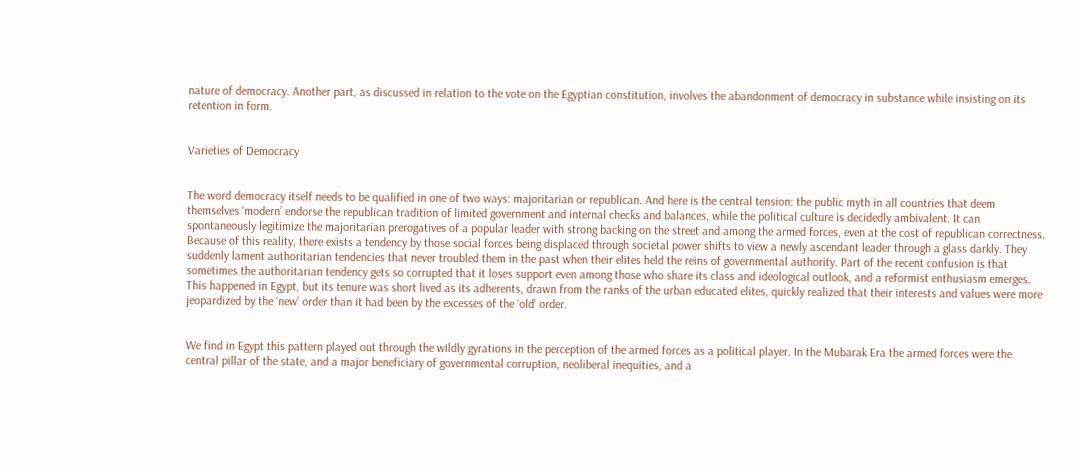nature of democracy. Another part, as discussed in relation to the vote on the Egyptian constitution, involves the abandonment of democracy in substance while insisting on its retention in form.


Varieties of Democracy


The word democracy itself needs to be qualified in one of two ways: majoritarian or republican. And here is the central tension: the public myth in all countries that deem themselves ‘modern’ endorse the republican tradition of limited government and internal checks and balances, while the political culture is decidedly ambivalent. It can spontaneously legitimize the majoritarian prerogatives of a popular leader with strong backing on the street and among the armed forces, even at the cost of republican correctness. Because of this reality, there exists a tendency by those social forces being displaced through societal power shifts to view a newly ascendant leader through a glass darkly. They suddenly lament authoritarian tendencies that never troubled them in the past when their elites held the reins of governmental authority. Part of the recent confusion is that sometimes the authoritarian tendency gets so corrupted that it loses support even among those who share its class and ideological outlook, and a reformist enthusiasm emerges. This happened in Egypt, but its tenure was short lived as its adherents, drawn from the ranks of the urban educated elites, quickly realized that their interests and values were more jeopardized by the ‘new’ order than it had been by the excesses of the ‘old’ order.


We find in Egypt this pattern played out through the wildly gyrations in the perception of the armed forces as a political player. In the Mubarak Era the armed forces were the central pillar of the state, and a major beneficiary of governmental corruption, neoliberal inequities, and a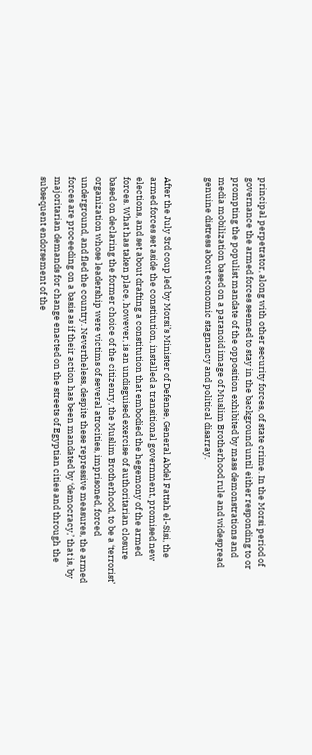principal perpetrator, along with other security forces, of state crime. In the Morsi period of governance the armed forces seemed to stay in the background until either responding to or prompting the populist mandate of the opposition exhibited by mass demonstrations and media mobilization based on a paranoid image of Muslim Brotherhood rule and widespread genuine distress about economic stagnancy and political disarray.


After the July 3rd coup led by Morsi’s Minister of Defense, General Abdel Fattah el-Sisi, the armed forces set aside the constitution, installed a transitional government, promised new elections, and set about drafting a constitution that embodied the hegemony of the armed forces. What has taken place, however, is an undisguised exercise of authoritarian closure based on declaring the former choice of the citizenry, the Muslim Brotherhood, to be a ‘terrorist’ organization whose leadership were victims of several atrocities, imprisoned, forced underground, and fled the country. Nevertheless, despite these repressive measures, the armed forces are proceeding on a basis as if their action has been mandated by ‘democracy,’ that is, by majoritarian demands for change enacted on the streets of Egyptian cities and through the subsequent endorsement of the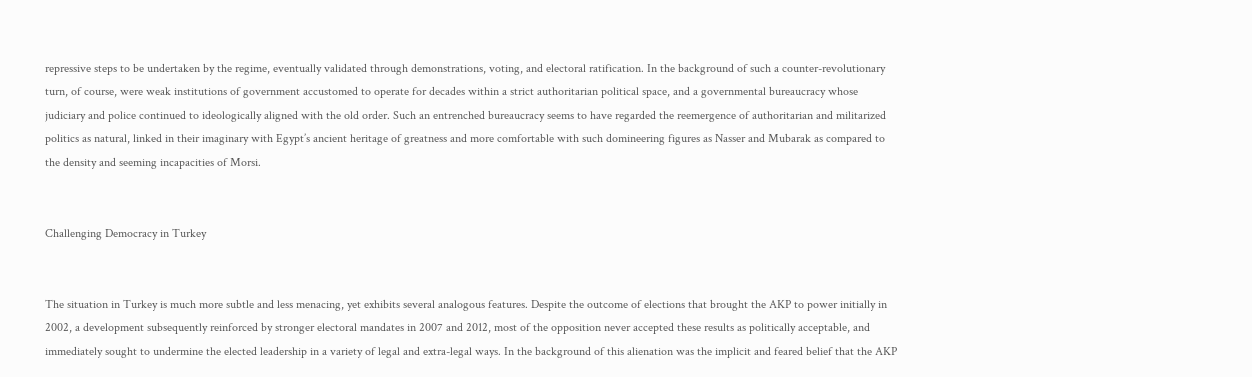repressive steps to be undertaken by the regime, eventually validated through demonstrations, voting, and electoral ratification. In the background of such a counter-revolutionary turn, of course, were weak institutions of government accustomed to operate for decades within a strict authoritarian political space, and a governmental bureaucracy whose judiciary and police continued to ideologically aligned with the old order. Such an entrenched bureaucracy seems to have regarded the reemergence of authoritarian and militarized politics as natural, linked in their imaginary with Egypt’s ancient heritage of greatness and more comfortable with such domineering figures as Nasser and Mubarak as compared to the density and seeming incapacities of Morsi.


Challenging Democracy in Turkey


The situation in Turkey is much more subtle and less menacing, yet exhibits several analogous features. Despite the outcome of elections that brought the AKP to power initially in 2002, a development subsequently reinforced by stronger electoral mandates in 2007 and 2012, most of the opposition never accepted these results as politically acceptable, and immediately sought to undermine the elected leadership in a variety of legal and extra-legal ways. In the background of this alienation was the implicit and feared belief that the AKP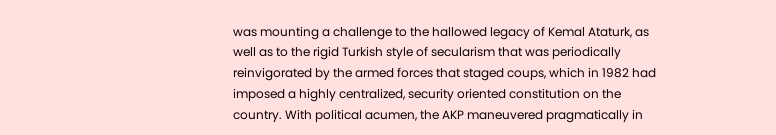was mounting a challenge to the hallowed legacy of Kemal Ataturk, as well as to the rigid Turkish style of secularism that was periodically reinvigorated by the armed forces that staged coups, which in 1982 had imposed a highly centralized, security oriented constitution on the country. With political acumen, the AKP maneuvered pragmatically in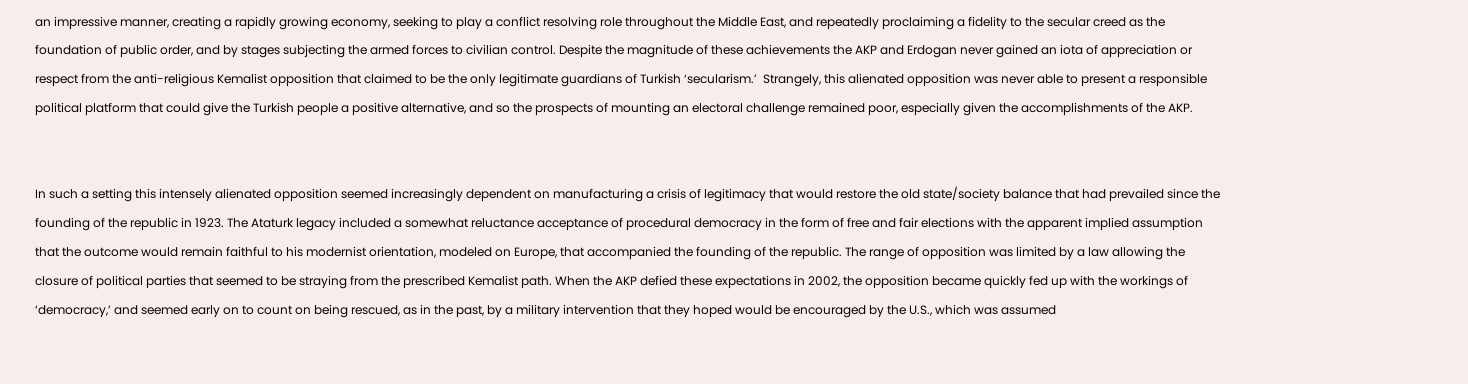an impressive manner, creating a rapidly growing economy, seeking to play a conflict resolving role throughout the Middle East, and repeatedly proclaiming a fidelity to the secular creed as the foundation of public order, and by stages subjecting the armed forces to civilian control. Despite the magnitude of these achievements the AKP and Erdogan never gained an iota of appreciation or respect from the anti-religious Kemalist opposition that claimed to be the only legitimate guardians of Turkish ‘secularism.’  Strangely, this alienated opposition was never able to present a responsible political platform that could give the Turkish people a positive alternative, and so the prospects of mounting an electoral challenge remained poor, especially given the accomplishments of the AKP.


In such a setting this intensely alienated opposition seemed increasingly dependent on manufacturing a crisis of legitimacy that would restore the old state/society balance that had prevailed since the founding of the republic in 1923. The Ataturk legacy included a somewhat reluctance acceptance of procedural democracy in the form of free and fair elections with the apparent implied assumption that the outcome would remain faithful to his modernist orientation, modeled on Europe, that accompanied the founding of the republic. The range of opposition was limited by a law allowing the closure of political parties that seemed to be straying from the prescribed Kemalist path. When the AKP defied these expectations in 2002, the opposition became quickly fed up with the workings of  ‘democracy,’ and seemed early on to count on being rescued, as in the past, by a military intervention that they hoped would be encouraged by the U.S., which was assumed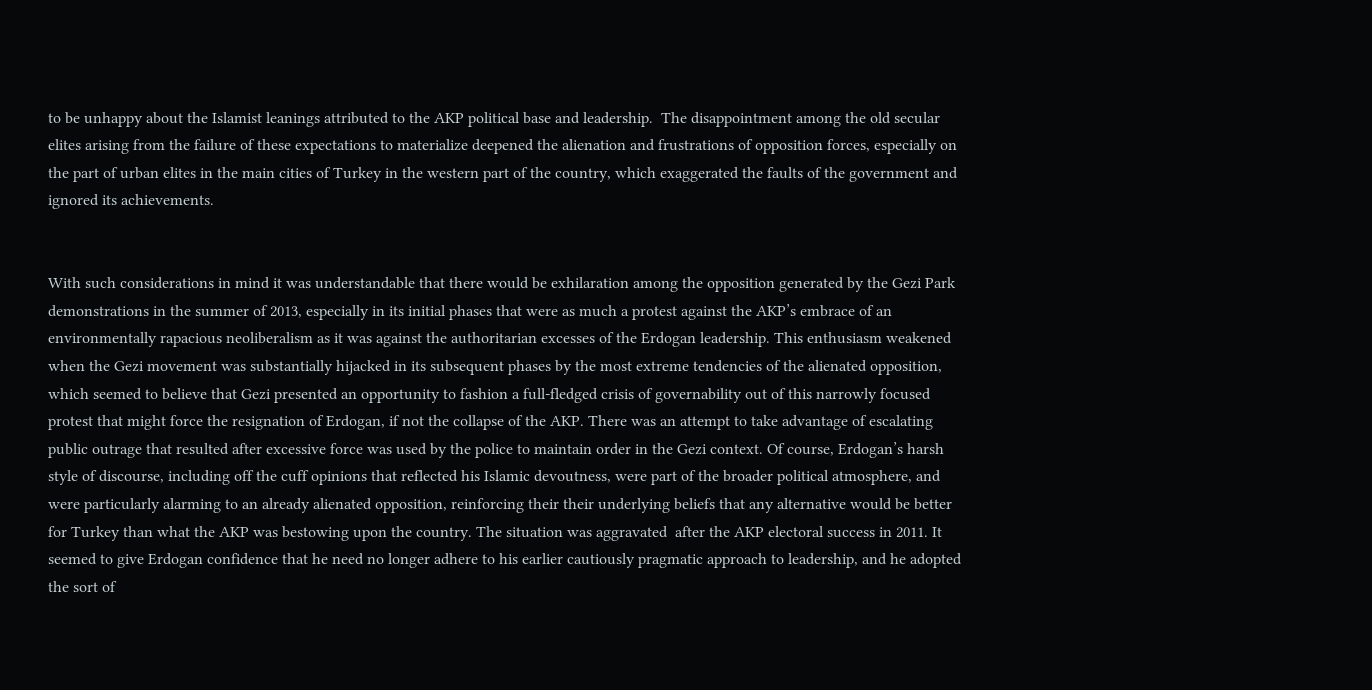to be unhappy about the Islamist leanings attributed to the AKP political base and leadership.  The disappointment among the old secular elites arising from the failure of these expectations to materialize deepened the alienation and frustrations of opposition forces, especially on the part of urban elites in the main cities of Turkey in the western part of the country, which exaggerated the faults of the government and ignored its achievements.


With such considerations in mind it was understandable that there would be exhilaration among the opposition generated by the Gezi Park demonstrations in the summer of 2013, especially in its initial phases that were as much a protest against the AKP’s embrace of an environmentally rapacious neoliberalism as it was against the authoritarian excesses of the Erdogan leadership. This enthusiasm weakened when the Gezi movement was substantially hijacked in its subsequent phases by the most extreme tendencies of the alienated opposition, which seemed to believe that Gezi presented an opportunity to fashion a full-fledged crisis of governability out of this narrowly focused protest that might force the resignation of Erdogan, if not the collapse of the AKP. There was an attempt to take advantage of escalating public outrage that resulted after excessive force was used by the police to maintain order in the Gezi context. Of course, Erdogan’s harsh style of discourse, including off the cuff opinions that reflected his Islamic devoutness, were part of the broader political atmosphere, and were particularly alarming to an already alienated opposition, reinforcing their their underlying beliefs that any alternative would be better for Turkey than what the AKP was bestowing upon the country. The situation was aggravated  after the AKP electoral success in 2011. It seemed to give Erdogan confidence that he need no longer adhere to his earlier cautiously pragmatic approach to leadership, and he adopted the sort of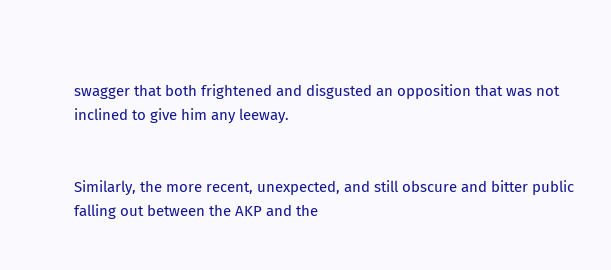swagger that both frightened and disgusted an opposition that was not inclined to give him any leeway.


Similarly, the more recent, unexpected, and still obscure and bitter public falling out between the AKP and the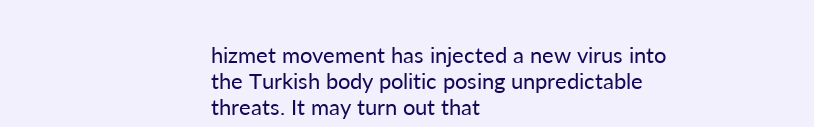hizmet movement has injected a new virus into the Turkish body politic posing unpredictable threats. It may turn out that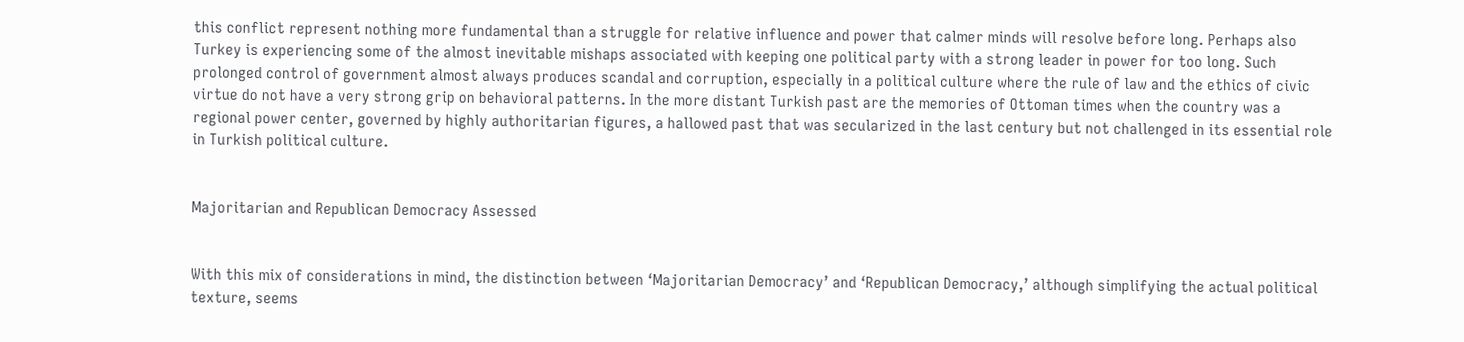this conflict represent nothing more fundamental than a struggle for relative influence and power that calmer minds will resolve before long. Perhaps also Turkey is experiencing some of the almost inevitable mishaps associated with keeping one political party with a strong leader in power for too long. Such prolonged control of government almost always produces scandal and corruption, especially in a political culture where the rule of law and the ethics of civic virtue do not have a very strong grip on behavioral patterns. In the more distant Turkish past are the memories of Ottoman times when the country was a regional power center, governed by highly authoritarian figures, a hallowed past that was secularized in the last century but not challenged in its essential role in Turkish political culture.


Majoritarian and Republican Democracy Assessed


With this mix of considerations in mind, the distinction between ‘Majoritarian Democracy’ and ‘Republican Democracy,’ although simplifying the actual political texture, seems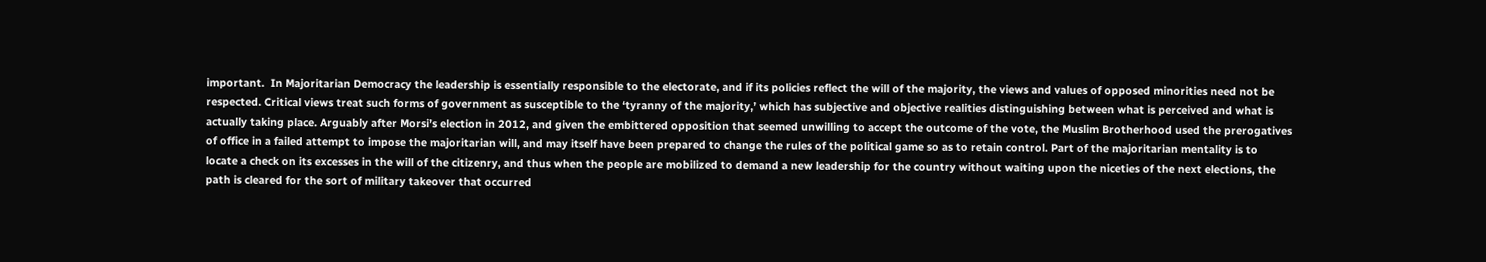important.  In Majoritarian Democracy the leadership is essentially responsible to the electorate, and if its policies reflect the will of the majority, the views and values of opposed minorities need not be respected. Critical views treat such forms of government as susceptible to the ‘tyranny of the majority,’ which has subjective and objective realities distinguishing between what is perceived and what is actually taking place. Arguably after Morsi’s election in 2012, and given the embittered opposition that seemed unwilling to accept the outcome of the vote, the Muslim Brotherhood used the prerogatives of office in a failed attempt to impose the majoritarian will, and may itself have been prepared to change the rules of the political game so as to retain control. Part of the majoritarian mentality is to locate a check on its excesses in the will of the citizenry, and thus when the people are mobilized to demand a new leadership for the country without waiting upon the niceties of the next elections, the path is cleared for the sort of military takeover that occurred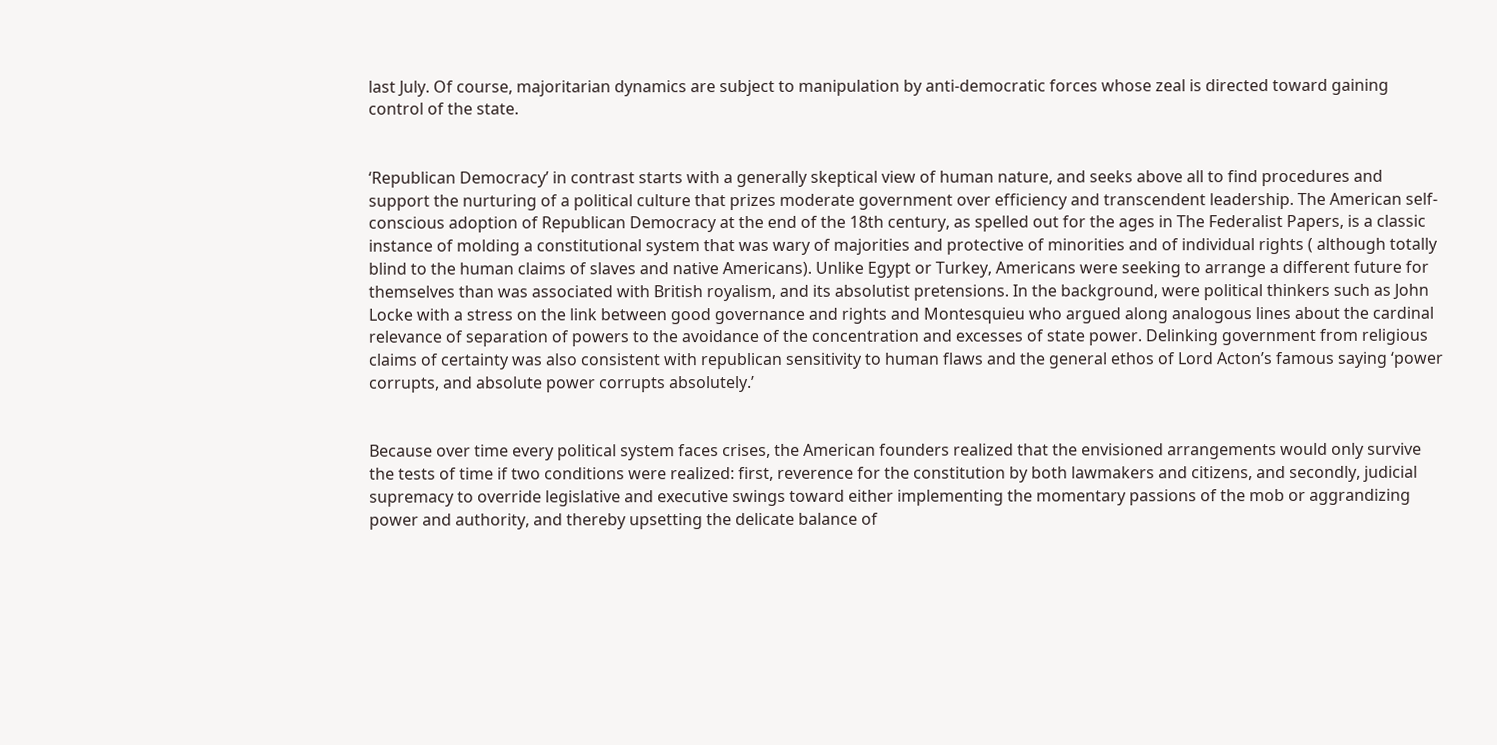last July. Of course, majoritarian dynamics are subject to manipulation by anti-democratic forces whose zeal is directed toward gaining control of the state.


‘Republican Democracy’ in contrast starts with a generally skeptical view of human nature, and seeks above all to find procedures and support the nurturing of a political culture that prizes moderate government over efficiency and transcendent leadership. The American self-conscious adoption of Republican Democracy at the end of the 18th century, as spelled out for the ages in The Federalist Papers, is a classic instance of molding a constitutional system that was wary of majorities and protective of minorities and of individual rights ( although totally blind to the human claims of slaves and native Americans). Unlike Egypt or Turkey, Americans were seeking to arrange a different future for themselves than was associated with British royalism, and its absolutist pretensions. In the background, were political thinkers such as John Locke with a stress on the link between good governance and rights and Montesquieu who argued along analogous lines about the cardinal relevance of separation of powers to the avoidance of the concentration and excesses of state power. Delinking government from religious claims of certainty was also consistent with republican sensitivity to human flaws and the general ethos of Lord Acton’s famous saying ‘power corrupts, and absolute power corrupts absolutely.’


Because over time every political system faces crises, the American founders realized that the envisioned arrangements would only survive the tests of time if two conditions were realized: first, reverence for the constitution by both lawmakers and citizens, and secondly, judicial supremacy to override legislative and executive swings toward either implementing the momentary passions of the mob or aggrandizing power and authority, and thereby upsetting the delicate balance of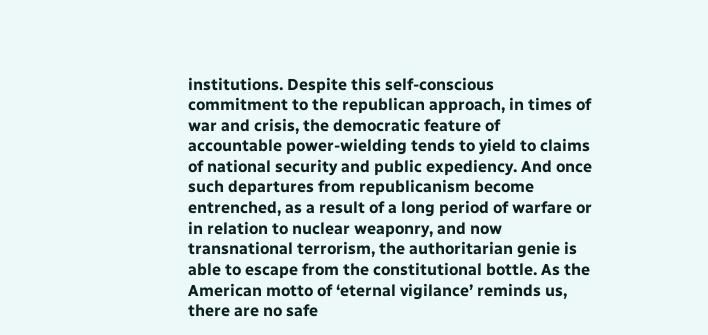institutions. Despite this self-conscious commitment to the republican approach, in times of war and crisis, the democratic feature of accountable power-wielding tends to yield to claims of national security and public expediency. And once such departures from republicanism become entrenched, as a result of a long period of warfare or in relation to nuclear weaponry, and now transnational terrorism, the authoritarian genie is able to escape from the constitutional bottle. As the American motto of ‘eternal vigilance’ reminds us, there are no safe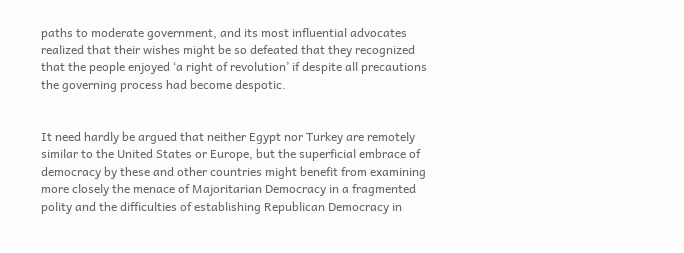paths to moderate government, and its most influential advocates realized that their wishes might be so defeated that they recognized that the people enjoyed ‘a right of revolution’ if despite all precautions the governing process had become despotic.


It need hardly be argued that neither Egypt nor Turkey are remotely similar to the United States or Europe, but the superficial embrace of democracy by these and other countries might benefit from examining more closely the menace of Majoritarian Democracy in a fragmented polity and the difficulties of establishing Republican Democracy in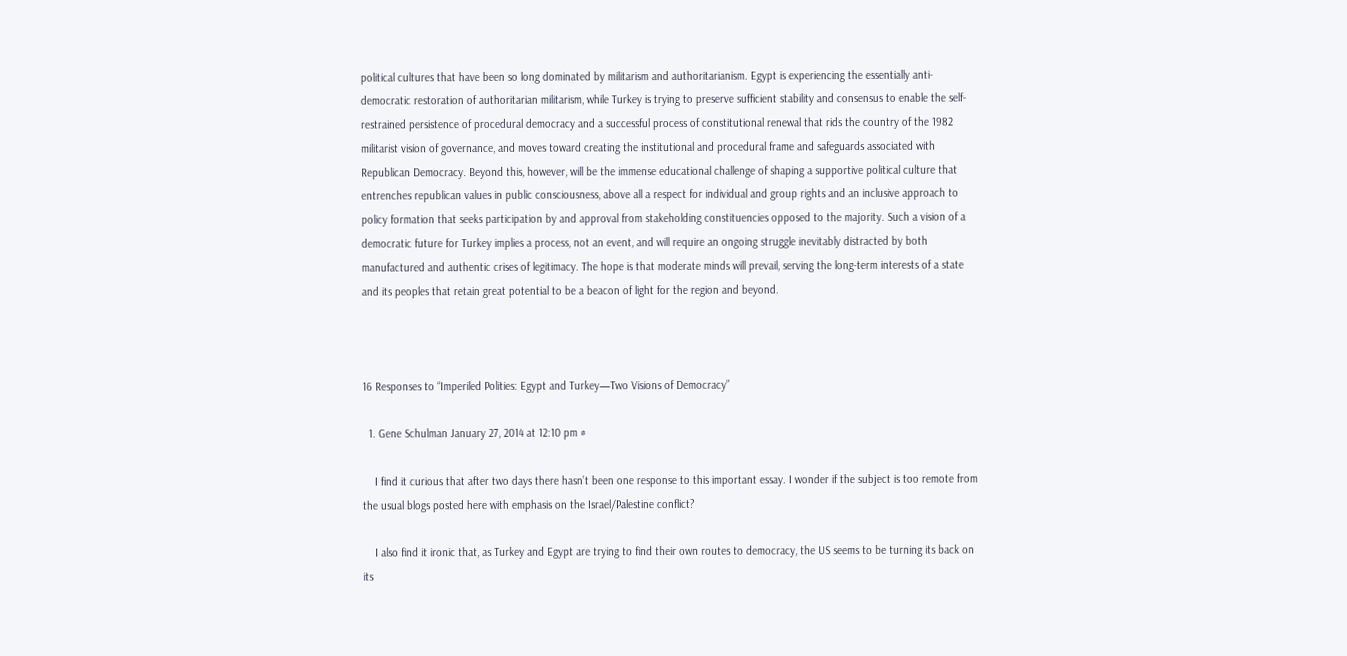political cultures that have been so long dominated by militarism and authoritarianism. Egypt is experiencing the essentially anti-democratic restoration of authoritarian militarism, while Turkey is trying to preserve sufficient stability and consensus to enable the self-restrained persistence of procedural democracy and a successful process of constitutional renewal that rids the country of the 1982 militarist vision of governance, and moves toward creating the institutional and procedural frame and safeguards associated with Republican Democracy. Beyond this, however, will be the immense educational challenge of shaping a supportive political culture that entrenches republican values in public consciousness, above all a respect for individual and group rights and an inclusive approach to policy formation that seeks participation by and approval from stakeholding constituencies opposed to the majority. Such a vision of a democratic future for Turkey implies a process, not an event, and will require an ongoing struggle inevitably distracted by both manufactured and authentic crises of legitimacy. The hope is that moderate minds will prevail, serving the long-term interests of a state and its peoples that retain great potential to be a beacon of light for the region and beyond.



16 Responses to “Imperiled Polities: Egypt and Turkey—Two Visions of Democracy”

  1. Gene Schulman January 27, 2014 at 12:10 pm #

    I find it curious that after two days there hasn’t been one response to this important essay. I wonder if the subject is too remote from the usual blogs posted here with emphasis on the Israel/Palestine conflict?

    I also find it ironic that, as Turkey and Egypt are trying to find their own routes to democracy, the US seems to be turning its back on its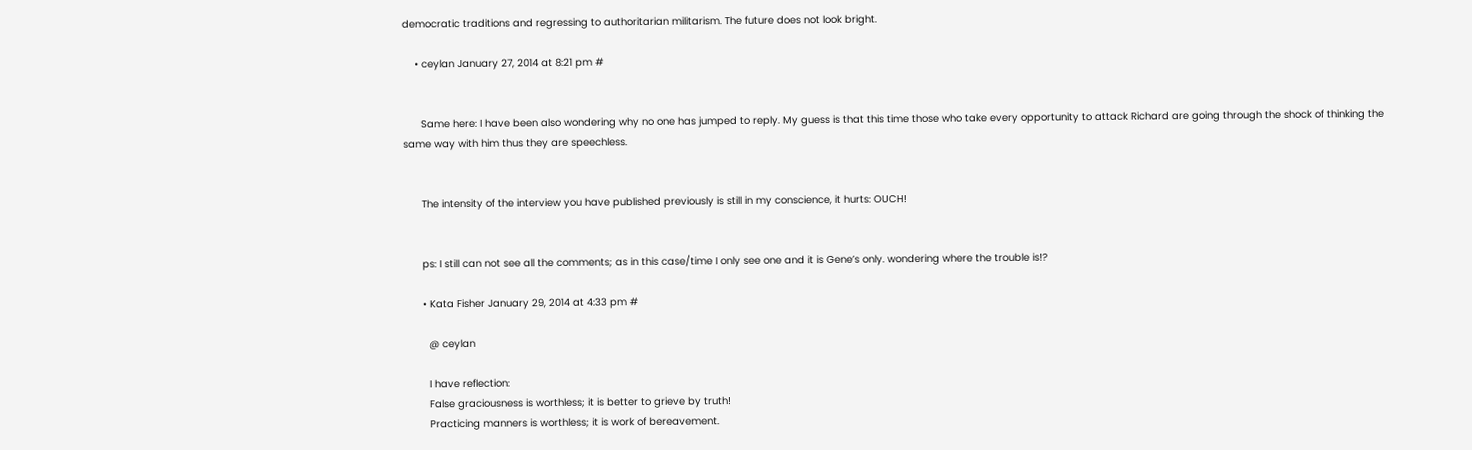democratic traditions and regressing to authoritarian militarism. The future does not look bright.

    • ceylan January 27, 2014 at 8:21 pm #


      Same here: I have been also wondering why no one has jumped to reply. My guess is that this time those who take every opportunity to attack Richard are going through the shock of thinking the same way with him thus they are speechless.


      The intensity of the interview you have published previously is still in my conscience, it hurts: OUCH!


      ps: I still can not see all the comments; as in this case/time I only see one and it is Gene’s only. wondering where the trouble is!?

      • Kata Fisher January 29, 2014 at 4:33 pm #

        @ ceylan

        I have reflection:
        False graciousness is worthless; it is better to grieve by truth!
        Practicing manners is worthless; it is work of bereavement.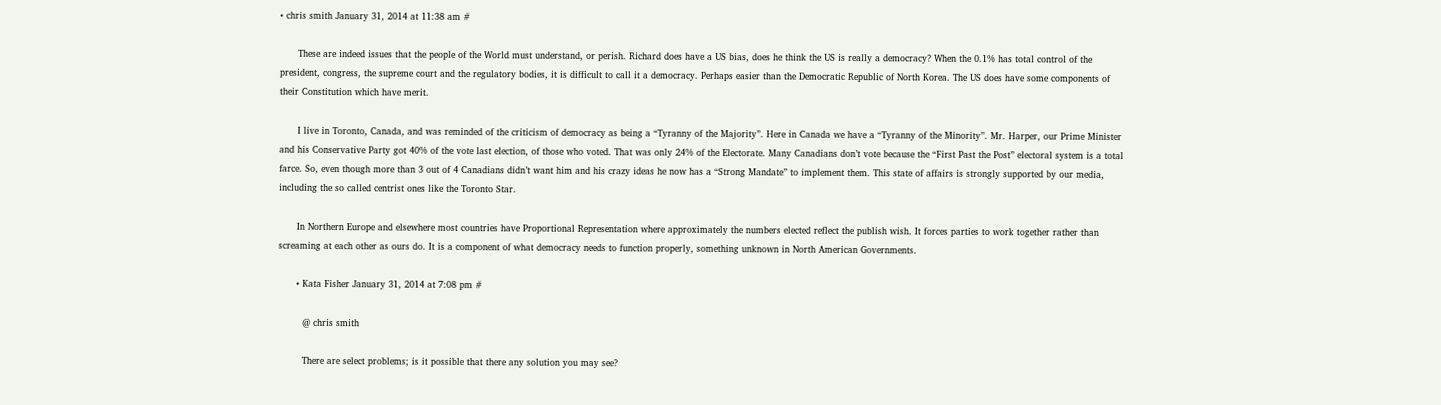• chris smith January 31, 2014 at 11:38 am #

      These are indeed issues that the people of the World must understand, or perish. Richard does have a US bias, does he think the US is really a democracy? When the 0.1% has total control of the president, congress, the supreme court and the regulatory bodies, it is difficult to call it a democracy. Perhaps easier than the Democratic Republic of North Korea. The US does have some components of their Constitution which have merit.

      I live in Toronto, Canada, and was reminded of the criticism of democracy as being a “Tyranny of the Majority”. Here in Canada we have a “Tyranny of the Minority”. Mr. Harper, our Prime Minister and his Conservative Party got 40% of the vote last election, of those who voted. That was only 24% of the Electorate. Many Canadians don’t vote because the “First Past the Post” electoral system is a total farce. So, even though more than 3 out of 4 Canadians didn’t want him and his crazy ideas he now has a “Strong Mandate” to implement them. This state of affairs is strongly supported by our media, including the so called centrist ones like the Toronto Star.

      In Northern Europe and elsewhere most countries have Proportional Representation where approximately the numbers elected reflect the publish wish. It forces parties to work together rather than screaming at each other as ours do. It is a component of what democracy needs to function properly, something unknown in North American Governments.

      • Kata Fisher January 31, 2014 at 7:08 pm #

        @ chris smith

        There are select problems; is it possible that there any solution you may see?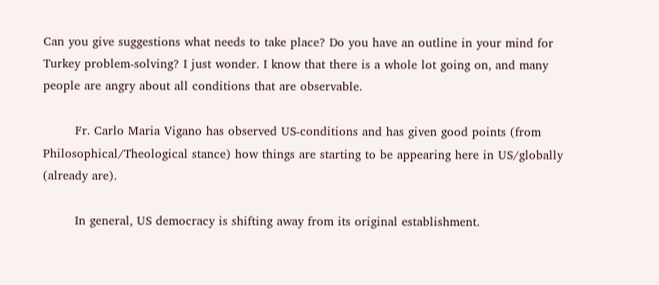Can you give suggestions what needs to take place? Do you have an outline in your mind for Turkey problem-solving? I just wonder. I know that there is a whole lot going on, and many people are angry about all conditions that are observable.

        Fr. Carlo Maria Vigano has observed US-conditions and has given good points (from Philosophical/Theological stance) how things are starting to be appearing here in US/globally (already are).

        In general, US democracy is shifting away from its original establishment.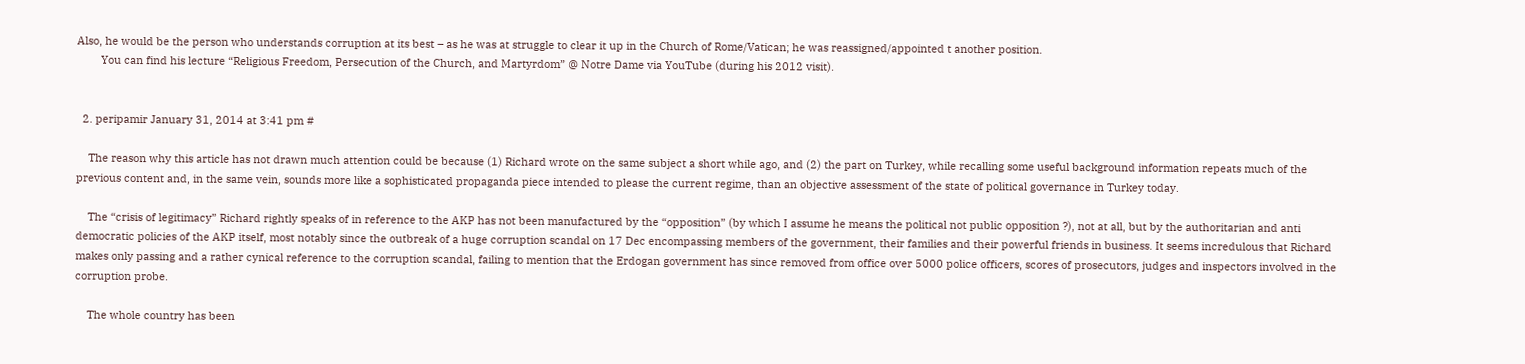Also, he would be the person who understands corruption at its best – as he was at struggle to clear it up in the Church of Rome/Vatican; he was reassigned/appointed t another position.
        You can find his lecture “Religious Freedom, Persecution of the Church, and Martyrdom” @ Notre Dame via YouTube (during his 2012 visit).


  2. peripamir January 31, 2014 at 3:41 pm #

    The reason why this article has not drawn much attention could be because (1) Richard wrote on the same subject a short while ago, and (2) the part on Turkey, while recalling some useful background information repeats much of the previous content and, in the same vein, sounds more like a sophisticated propaganda piece intended to please the current regime, than an objective assessment of the state of political governance in Turkey today.

    The “crisis of legitimacy” Richard rightly speaks of in reference to the AKP has not been manufactured by the “opposition” (by which I assume he means the political not public opposition ?), not at all, but by the authoritarian and anti democratic policies of the AKP itself, most notably since the outbreak of a huge corruption scandal on 17 Dec encompassing members of the government, their families and their powerful friends in business. It seems incredulous that Richard makes only passing and a rather cynical reference to the corruption scandal, failing to mention that the Erdogan government has since removed from office over 5000 police officers, scores of prosecutors, judges and inspectors involved in the corruption probe.

    The whole country has been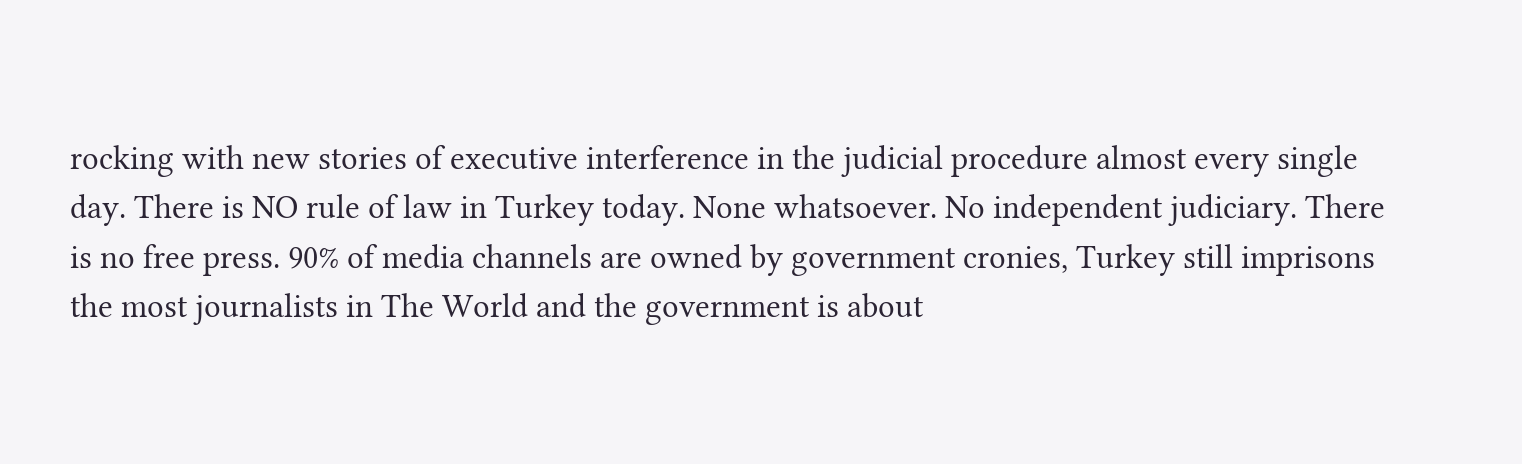rocking with new stories of executive interference in the judicial procedure almost every single day. There is NO rule of law in Turkey today. None whatsoever. No independent judiciary. There is no free press. 90% of media channels are owned by government cronies, Turkey still imprisons the most journalists in The World and the government is about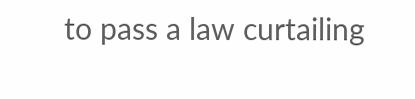to pass a law curtailing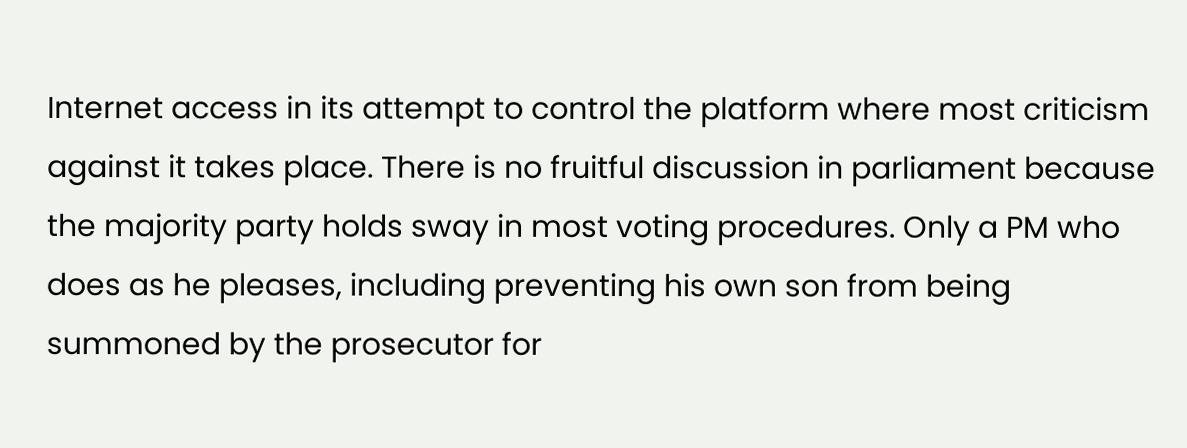Internet access in its attempt to control the platform where most criticism against it takes place. There is no fruitful discussion in parliament because the majority party holds sway in most voting procedures. Only a PM who does as he pleases, including preventing his own son from being summoned by the prosecutor for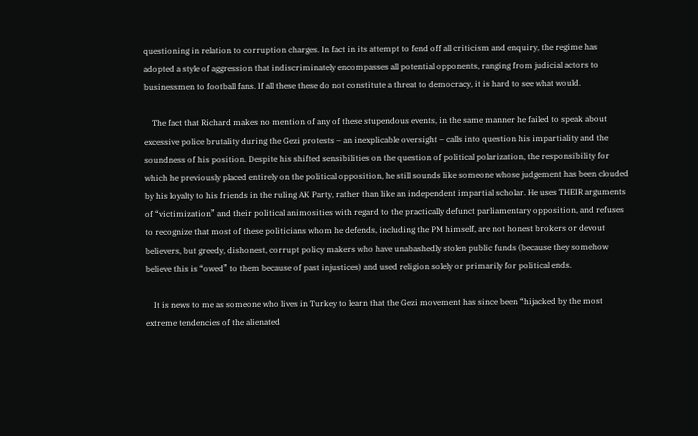questioning in relation to corruption charges. In fact in its attempt to fend off all criticism and enquiry, the regime has adopted a style of aggression that indiscriminately encompasses all potential opponents, ranging from judicial actors to businessmen to football fans. If all these these do not constitute a threat to democracy, it is hard to see what would.

    The fact that Richard makes no mention of any of these stupendous events, in the same manner he failed to speak about excessive police brutality during the Gezi protests – an inexplicable oversight – calls into question his impartiality and the soundness of his position. Despite his shifted sensibilities on the question of political polarization, the responsibility for which he previously placed entirely on the political opposition, he still sounds like someone whose judgement has been clouded by his loyalty to his friends in the ruling AK Party, rather than like an independent impartial scholar. He uses THEIR arguments of “victimization” and their political animosities with regard to the practically defunct parliamentary opposition, and refuses to recognize that most of these politicians whom he defends, including the PM himself, are not honest brokers or devout believers, but greedy, dishonest, corrupt policy makers who have unabashedly stolen public funds (because they somehow believe this is “owed” to them because of past injustices) and used religion solely or primarily for political ends.

    It is news to me as someone who lives in Turkey to learn that the Gezi movement has since been “hijacked by the most extreme tendencies of the alienated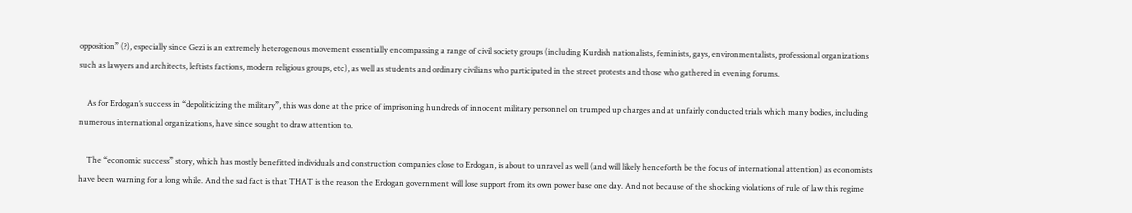opposition” (?), especially since Gezi is an extremely heterogenous movement essentially encompassing a range of civil society groups (including Kurdish nationalists, feminists, gays, environmentalists, professional organizations such as lawyers and architects, leftists factions, modern religious groups, etc), as well as students and ordinary civilians who participated in the street protests and those who gathered in evening forums.

    As for Erdogan’s success in “depoliticizing the military”, this was done at the price of imprisoning hundreds of innocent military personnel on trumped up charges and at unfairly conducted trials which many bodies, including numerous international organizations, have since sought to draw attention to.

    The “economic success” story, which has mostly benefitted individuals and construction companies close to Erdogan, is about to unravel as well (and will likely henceforth be the focus of international attention) as economists have been warning for a long while. And the sad fact is that THAT is the reason the Erdogan government will lose support from its own power base one day. And not because of the shocking violations of rule of law this regime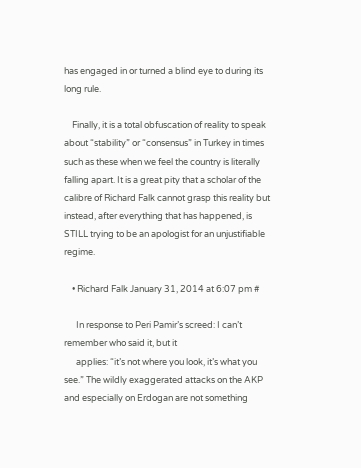has engaged in or turned a blind eye to during its long rule.

    Finally, it is a total obfuscation of reality to speak about “stability” or “consensus” in Turkey in times such as these when we feel the country is literally falling apart. It is a great pity that a scholar of the calibre of Richard Falk cannot grasp this reality but instead, after everything that has happened, is STILL trying to be an apologist for an unjustifiable regime.

    • Richard Falk January 31, 2014 at 6:07 pm #

      In response to Peri Pamir’s screed: I can’t remember who said it, but it
      applies: “it’s not where you look, it’s what you see.” The wildly exaggerated attacks on the AKP and especially on Erdogan are not something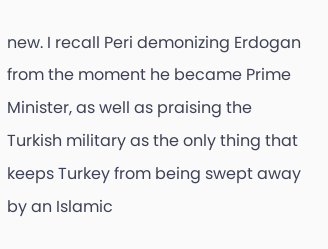new. I recall Peri demonizing Erdogan from the moment he became Prime Minister, as well as praising the Turkish military as the only thing that keeps Turkey from being swept away by an Islamic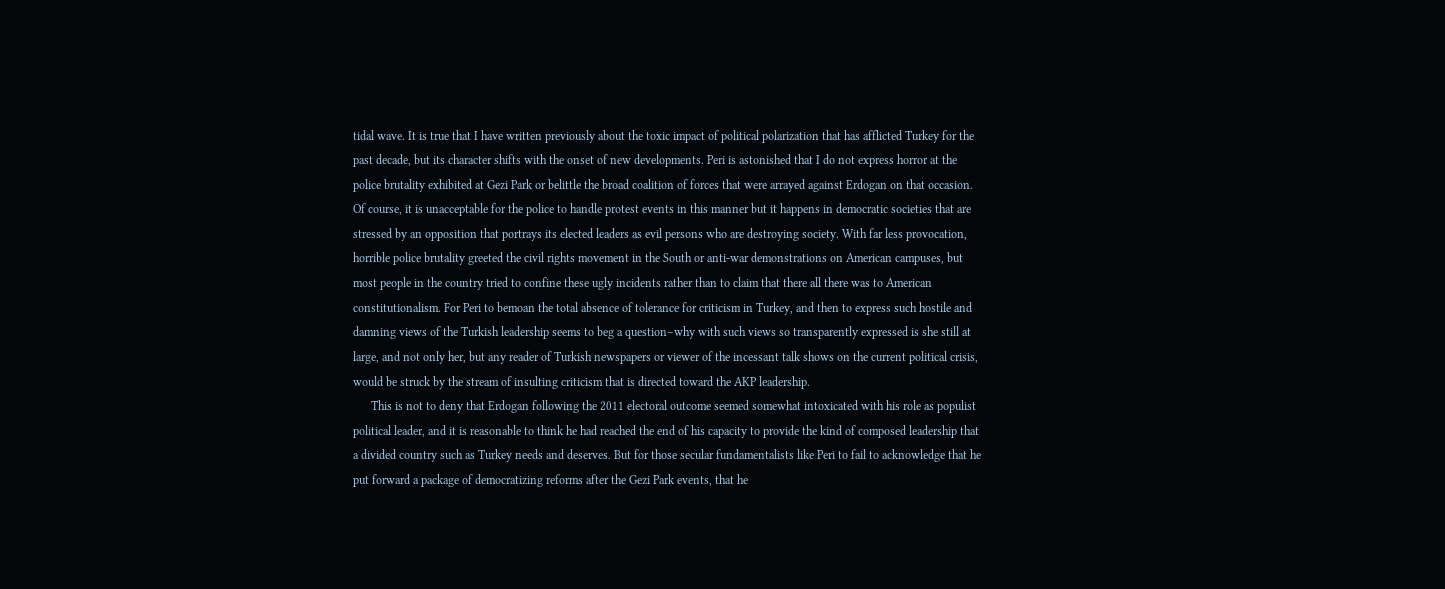tidal wave. It is true that I have written previously about the toxic impact of political polarization that has afflicted Turkey for the past decade, but its character shifts with the onset of new developments. Peri is astonished that I do not express horror at the police brutality exhibited at Gezi Park or belittle the broad coalition of forces that were arrayed against Erdogan on that occasion. Of course, it is unacceptable for the police to handle protest events in this manner but it happens in democratic societies that are stressed by an opposition that portrays its elected leaders as evil persons who are destroying society. With far less provocation, horrible police brutality greeted the civil rights movement in the South or anti-war demonstrations on American campuses, but most people in the country tried to confine these ugly incidents rather than to claim that there all there was to American constitutionalism. For Peri to bemoan the total absence of tolerance for criticism in Turkey, and then to express such hostile and damning views of the Turkish leadership seems to beg a question–why with such views so transparently expressed is she still at large, and not only her, but any reader of Turkish newspapers or viewer of the incessant talk shows on the current political crisis, would be struck by the stream of insulting criticism that is directed toward the AKP leadership.
      This is not to deny that Erdogan following the 2011 electoral outcome seemed somewhat intoxicated with his role as populist political leader, and it is reasonable to think he had reached the end of his capacity to provide the kind of composed leadership that a divided country such as Turkey needs and deserves. But for those secular fundamentalists like Peri to fail to acknowledge that he put forward a package of democratizing reforms after the Gezi Park events, that he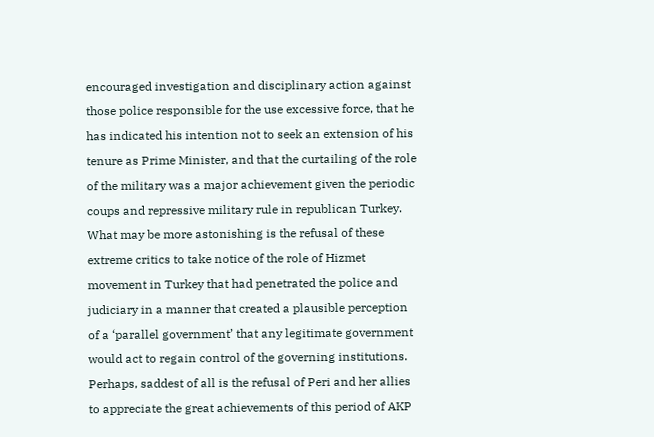encouraged investigation and disciplinary action against those police responsible for the use excessive force, that he has indicated his intention not to seek an extension of his tenure as Prime Minister, and that the curtailing of the role of the military was a major achievement given the periodic coups and repressive military rule in republican Turkey. What may be more astonishing is the refusal of these extreme critics to take notice of the role of Hizmet movement in Turkey that had penetrated the police and judiciary in a manner that created a plausible perception of a ‘parallel government’ that any legitimate government would act to regain control of the governing institutions. Perhaps, saddest of all is the refusal of Peri and her allies to appreciate the great achievements of this period of AKP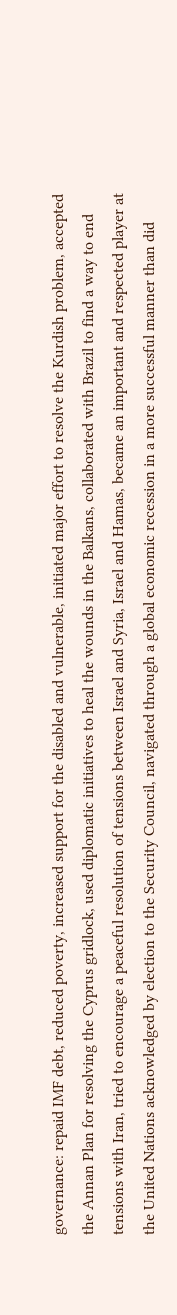governance: repaid IMF debt, reduced poverty, increased support for the disabled and vulnerable, initiated major effort to resolve the Kurdish problem, accepted the Annan Plan for resolving the Cyprus gridlock, used diplomatic initiatives to heal the wounds in the Balkans, collaborated with Brazil to find a way to end tensions with Iran, tried to encourage a peaceful resolution of tensions between Israel and Syria, Israel and Hamas, became an important and respected player at the United Nations acknowledged by election to the Security Council, navigated through a global economic recession in a more successful manner than did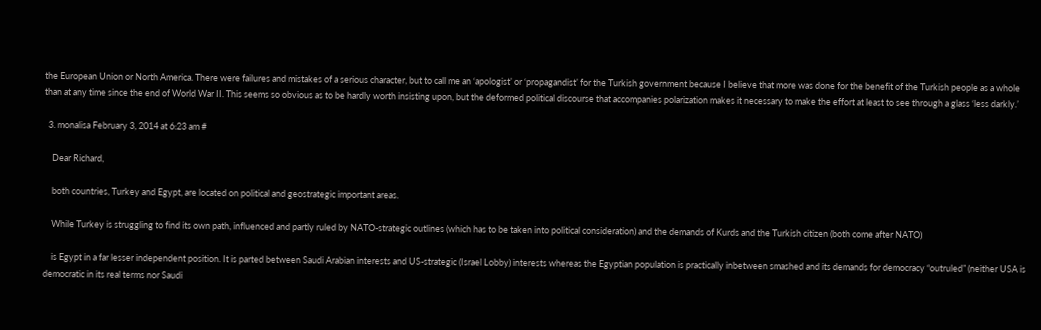the European Union or North America. There were failures and mistakes of a serious character, but to call me an ‘apologist’ or ‘propagandist’ for the Turkish government because I believe that more was done for the benefit of the Turkish people as a whole than at any time since the end of World War II. This seems so obvious as to be hardly worth insisting upon, but the deformed political discourse that accompanies polarization makes it necessary to make the effort at least to see through a glass ‘less darkly.’

  3. monalisa February 3, 2014 at 6:23 am #

    Dear Richard,

    both countries, Turkey and Egypt, are located on political and geostrategic important areas.

    While Turkey is struggling to find its own path, influenced and partly ruled by NATO-strategic outlines (which has to be taken into political consideration) and the demands of Kurds and the Turkish citizen (both come after NATO)

    is Egypt in a far lesser independent position. It is parted between Saudi Arabian interests and US-strategic (Israel Lobby) interests whereas the Egyptian population is practically inbetween smashed and its demands for democracy “outruled” (neither USA is democratic in its real terms nor Saudi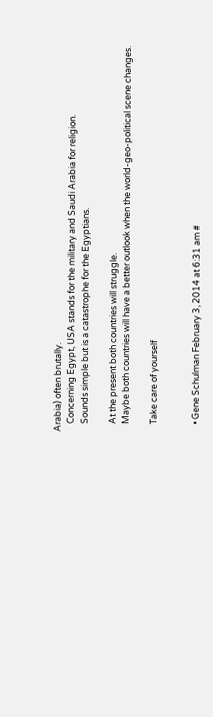Arabia) often brutally.
    Concerning Egypt, USA stands for the military and Saudi Arabia for religion.
    Sounds simple but is a catastrophe for the Egyptians.

    At the present both countries will struggle.
    Maybe both countries will have a better outlook when the world-geo-political scene changes.

    Take care of yourself


    • Gene Schulman February 3, 2014 at 6:31 am #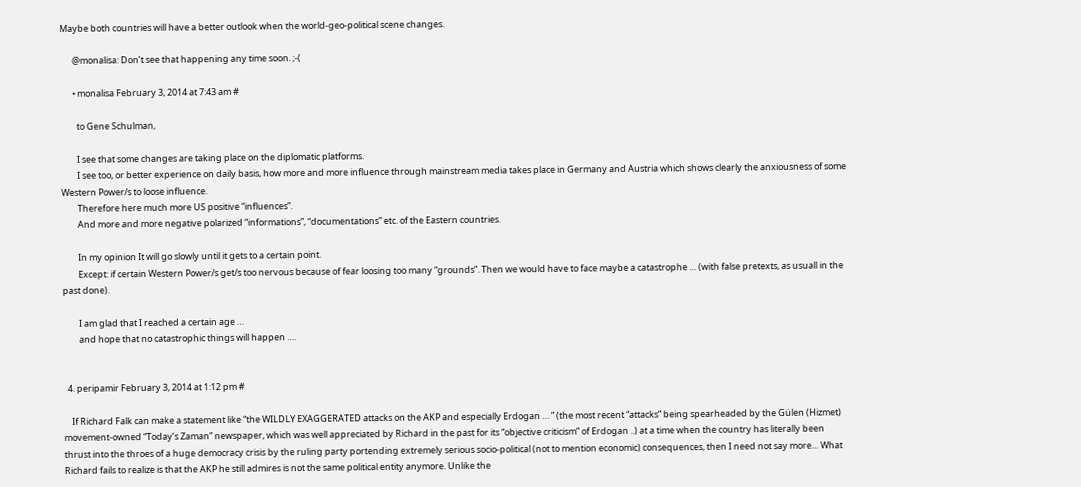Maybe both countries will have a better outlook when the world-geo-political scene changes.

      @monalisa: Don’t see that happening any time soon. ;-(

      • monalisa February 3, 2014 at 7:43 am #

        to Gene Schulman,

        I see that some changes are taking place on the diplomatic platforms.
        I see too, or better experience on daily basis, how more and more influence through mainstream media takes place in Germany and Austria which shows clearly the anxiousness of some Western Power/s to loose influence.
        Therefore here much more US positive “influences”.
        And more and more negative polarized “informations”, “documentations” etc. of the Eastern countries.

        In my opinion It will go slowly until it gets to a certain point.
        Except: if certain Western Power/s get/s too nervous because of fear loosing too many “grounds”. Then we would have to face maybe a catastrophe … (with false pretexts, as usuall in the past done).

        I am glad that I reached a certain age …
        and hope that no catastrophic things will happen ….


  4. peripamir February 3, 2014 at 1:12 pm #

    If Richard Falk can make a statement like “the WILDLY EXAGGERATED attacks on the AKP and especially Erdogan … ” (the most recent “attacks” being spearheaded by the Gülen (Hizmet) movement-owned “Today’s Zaman” newspaper, which was well appreciated by Richard in the past for its “objective criticism” of Erdogan ..) at a time when the country has literally been thrust into the throes of a huge democracy crisis by the ruling party portending extremely serious socio-political (not to mention economic) consequences, then I need not say more… What Richard fails to realize is that the AKP he still admires is not the same political entity anymore. Unlike the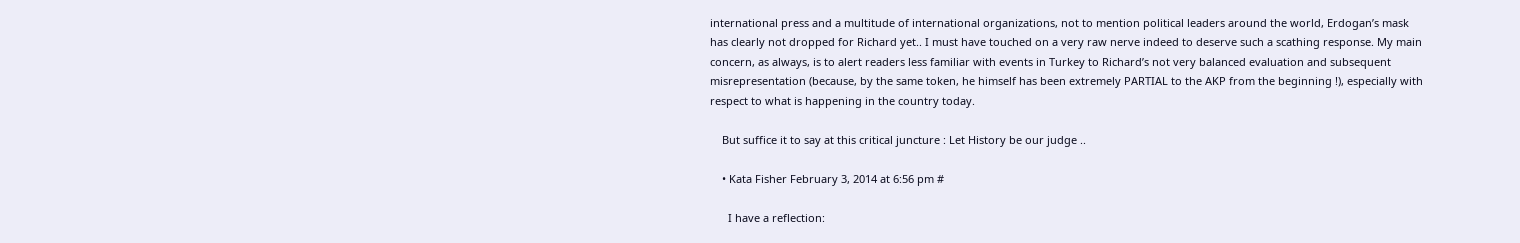international press and a multitude of international organizations, not to mention political leaders around the world, Erdogan’s mask has clearly not dropped for Richard yet.. I must have touched on a very raw nerve indeed to deserve such a scathing response. My main concern, as always, is to alert readers less familiar with events in Turkey to Richard’s not very balanced evaluation and subsequent misrepresentation (because, by the same token, he himself has been extremely PARTIAL to the AKP from the beginning !), especially with respect to what is happening in the country today.

    But suffice it to say at this critical juncture : Let History be our judge ..

    • Kata Fisher February 3, 2014 at 6:56 pm #

      I have a reflection: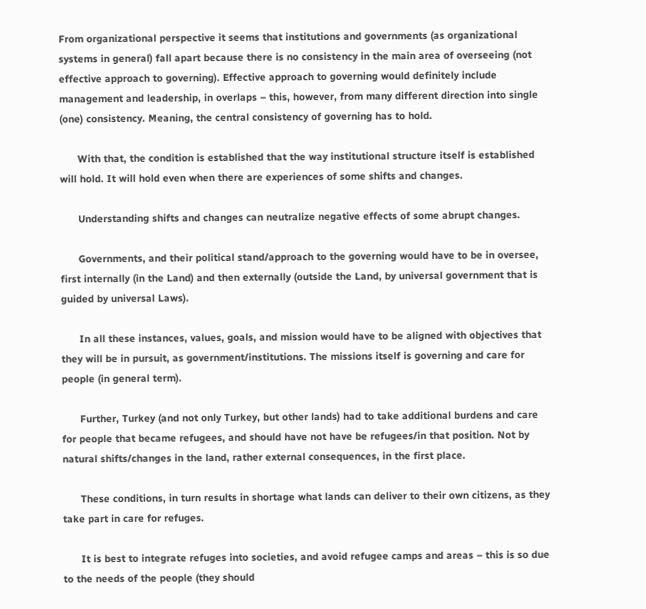From organizational perspective it seems that institutions and governments (as organizational systems in general) fall apart because there is no consistency in the main area of overseeing (not effective approach to governing). Effective approach to governing would definitely include management and leadership, in overlaps – this, however, from many different direction into single (one) consistency. Meaning, the central consistency of governing has to hold.

      With that, the condition is established that the way institutional structure itself is established will hold. It will hold even when there are experiences of some shifts and changes.

      Understanding shifts and changes can neutralize negative effects of some abrupt changes.

      Governments, and their political stand/approach to the governing would have to be in oversee, first internally (in the Land) and then externally (outside the Land, by universal government that is guided by universal Laws).

      In all these instances, values, goals, and mission would have to be aligned with objectives that they will be in pursuit, as government/institutions. The missions itself is governing and care for people (in general term).

      Further, Turkey (and not only Turkey, but other lands) had to take additional burdens and care for people that became refugees, and should have not have be refugees/in that position. Not by natural shifts/changes in the land, rather external consequences, in the first place.

      These conditions, in turn results in shortage what lands can deliver to their own citizens, as they take part in care for refuges.

      It is best to integrate refuges into societies, and avoid refugee camps and areas – this is so due to the needs of the people (they should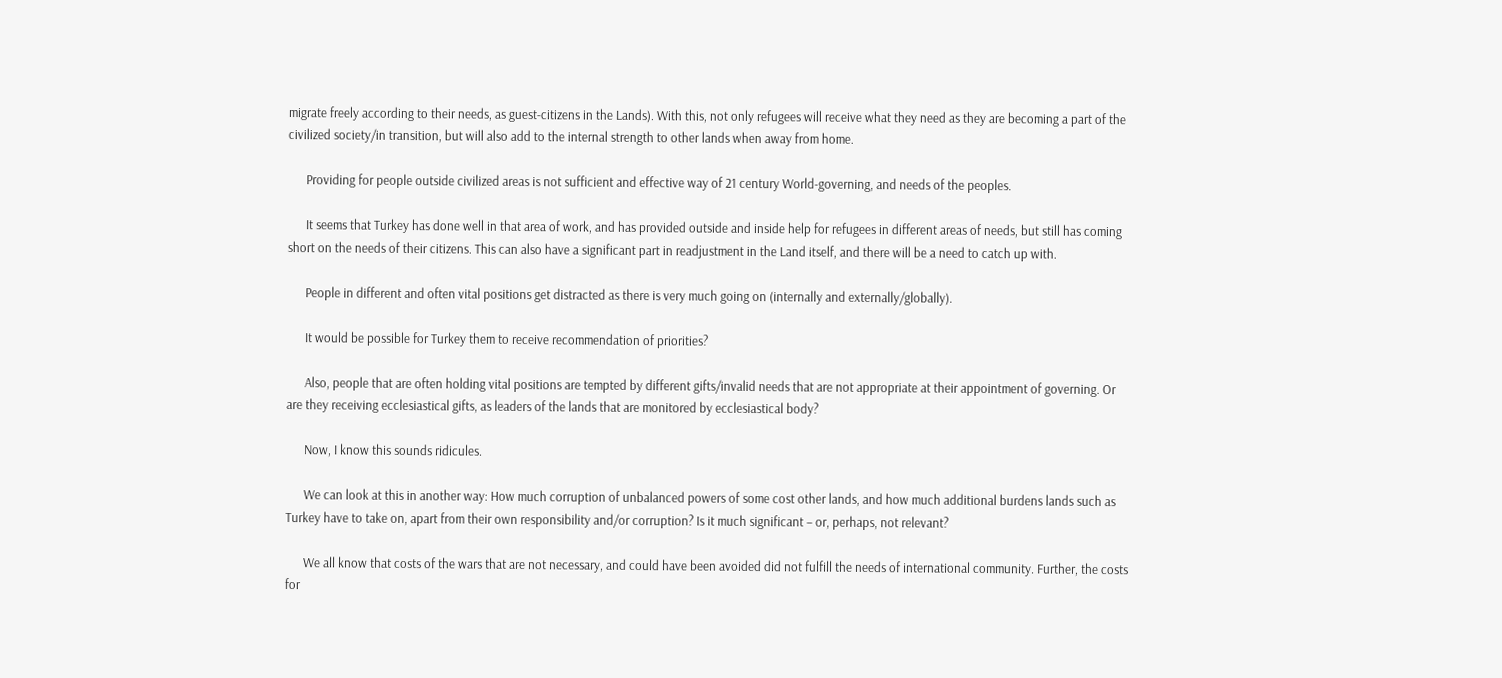migrate freely according to their needs, as guest-citizens in the Lands). With this, not only refugees will receive what they need as they are becoming a part of the civilized society/in transition, but will also add to the internal strength to other lands when away from home.

      Providing for people outside civilized areas is not sufficient and effective way of 21 century World-governing, and needs of the peoples.

      It seems that Turkey has done well in that area of work, and has provided outside and inside help for refugees in different areas of needs, but still has coming short on the needs of their citizens. This can also have a significant part in readjustment in the Land itself, and there will be a need to catch up with.

      People in different and often vital positions get distracted as there is very much going on (internally and externally/globally).

      It would be possible for Turkey them to receive recommendation of priorities?

      Also, people that are often holding vital positions are tempted by different gifts/invalid needs that are not appropriate at their appointment of governing. Or are they receiving ecclesiastical gifts, as leaders of the lands that are monitored by ecclesiastical body?

      Now, I know this sounds ridicules.

      We can look at this in another way: How much corruption of unbalanced powers of some cost other lands, and how much additional burdens lands such as Turkey have to take on, apart from their own responsibility and/or corruption? Is it much significant – or, perhaps, not relevant?

      We all know that costs of the wars that are not necessary, and could have been avoided did not fulfill the needs of international community. Further, the costs for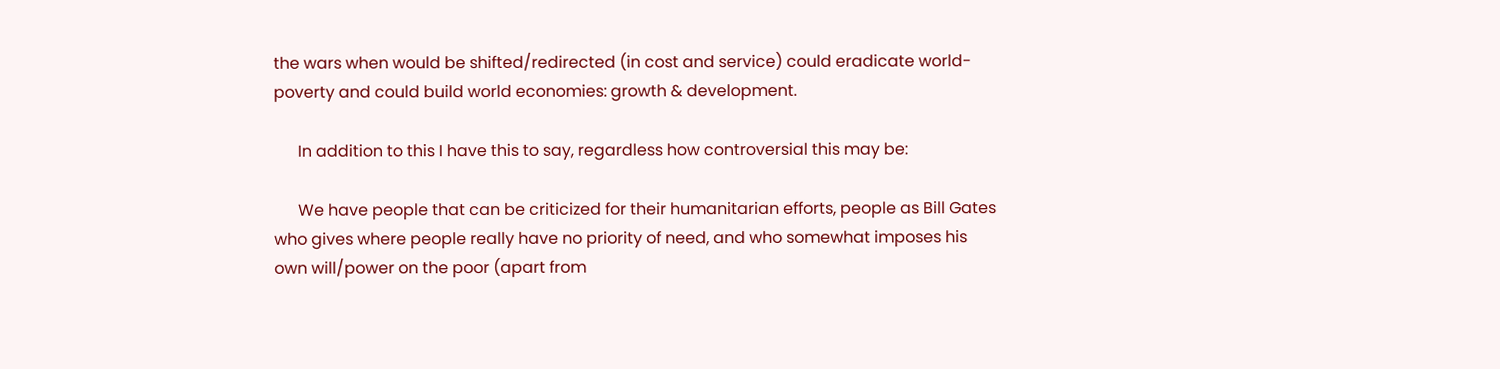the wars when would be shifted/redirected (in cost and service) could eradicate world-poverty and could build world economies: growth & development.

      In addition to this I have this to say, regardless how controversial this may be:

      We have people that can be criticized for their humanitarian efforts, people as Bill Gates who gives where people really have no priority of need, and who somewhat imposes his own will/power on the poor (apart from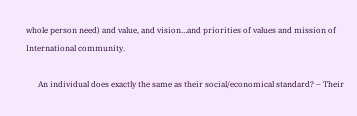whole person need) and value, and vision…and priorities of values and mission of International community.

      An individual does exactly the same as their social/economical standard? – Their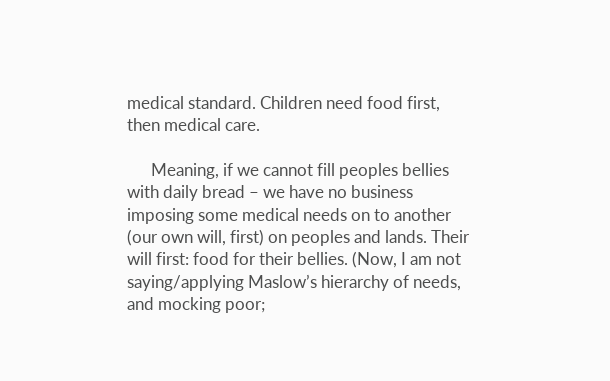medical standard. Children need food first, then medical care.

      Meaning, if we cannot fill peoples bellies with daily bread – we have no business imposing some medical needs on to another (our own will, first) on peoples and lands. Their will first: food for their bellies. (Now, I am not saying/applying Maslow’s hierarchy of needs, and mocking poor;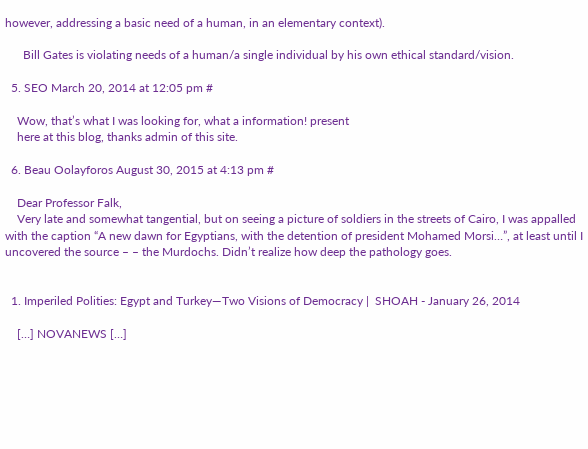however, addressing a basic need of a human, in an elementary context).

      Bill Gates is violating needs of a human/a single individual by his own ethical standard/vision.

  5. SEO March 20, 2014 at 12:05 pm #

    Wow, that’s what I was looking for, what a information! present
    here at this blog, thanks admin of this site.

  6. Beau Oolayforos August 30, 2015 at 4:13 pm #

    Dear Professor Falk,
    Very late and somewhat tangential, but on seeing a picture of soldiers in the streets of Cairo, I was appalled with the caption “A new dawn for Egyptians, with the detention of president Mohamed Morsi…”, at least until I uncovered the source – – the Murdochs. Didn’t realize how deep the pathology goes.


  1. Imperiled Polities: Egypt and Turkey—Two Visions of Democracy |  SHOAH - January 26, 2014

    […] NOVANEWS […]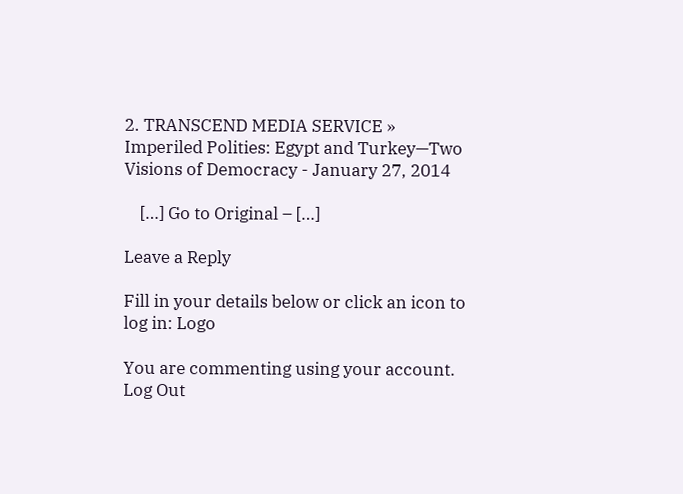2. TRANSCEND MEDIA SERVICE » Imperiled Polities: Egypt and Turkey—Two Visions of Democracy - January 27, 2014

    […] Go to Original – […]

Leave a Reply

Fill in your details below or click an icon to log in: Logo

You are commenting using your account. Log Out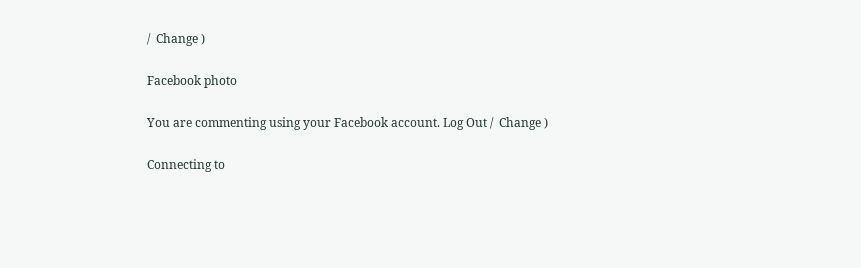/  Change )

Facebook photo

You are commenting using your Facebook account. Log Out /  Change )

Connecting to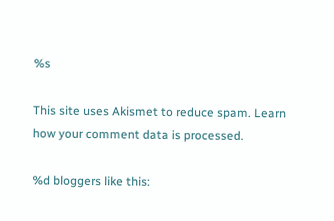%s

This site uses Akismet to reduce spam. Learn how your comment data is processed.

%d bloggers like this: